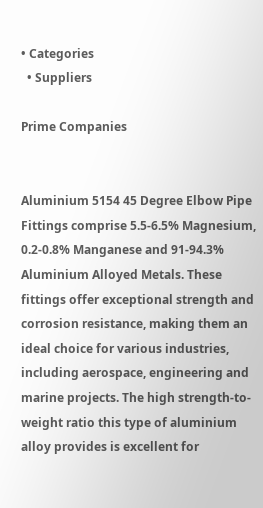• Categories
  • Suppliers

Prime Companies


Aluminium 5154 45 Degree Elbow Pipe Fittings comprise 5.5-6.5% Magnesium, 0.2-0.8% Manganese and 91-94.3% Aluminium Alloyed Metals. These fittings offer exceptional strength and corrosion resistance, making them an ideal choice for various industries, including aerospace, engineering and marine projects. The high strength-to-weight ratio this type of aluminium alloy provides is excellent for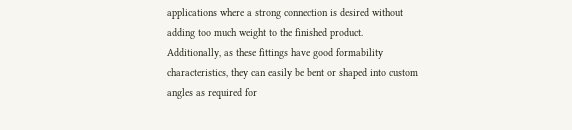applications where a strong connection is desired without adding too much weight to the finished product. Additionally, as these fittings have good formability characteristics, they can easily be bent or shaped into custom angles as required for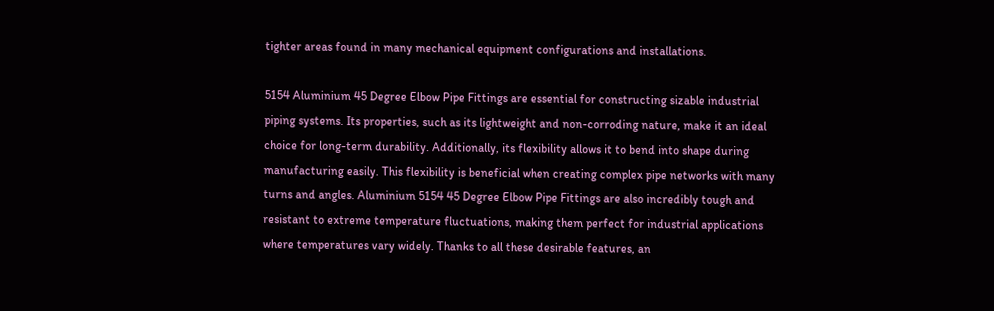tighter areas found in many mechanical equipment configurations and installations.

5154 Aluminium 45 Degree Elbow Pipe Fittings are essential for constructing sizable industrial piping systems. Its properties, such as its lightweight and non-corroding nature, make it an ideal choice for long-term durability. Additionally, its flexibility allows it to bend into shape during manufacturing easily. This flexibility is beneficial when creating complex pipe networks with many turns and angles. Aluminium 5154 45 Degree Elbow Pipe Fittings are also incredibly tough and resistant to extreme temperature fluctuations, making them perfect for industrial applications where temperatures vary widely. Thanks to all these desirable features, an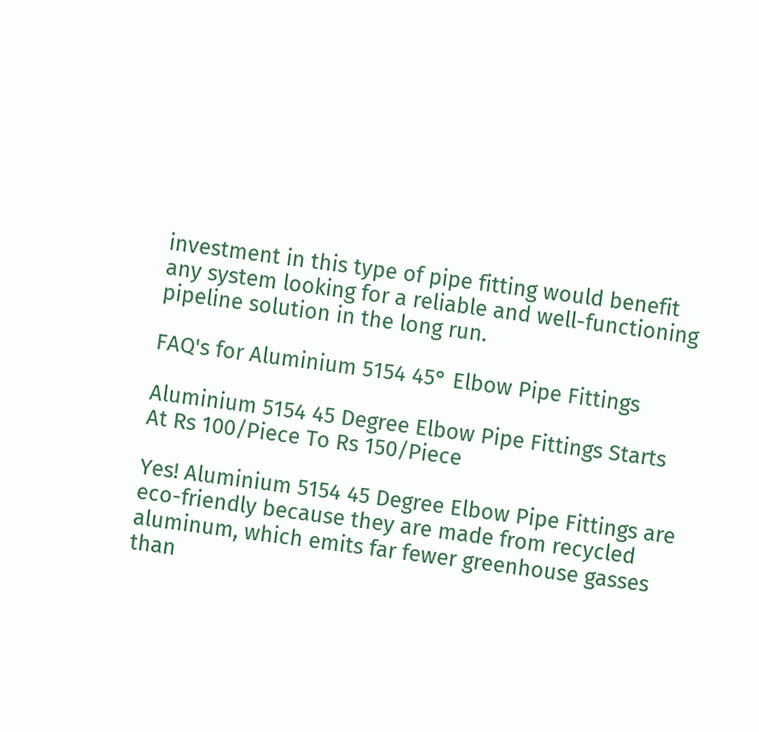investment in this type of pipe fitting would benefit any system looking for a reliable and well-functioning pipeline solution in the long run.

FAQ's for Aluminium 5154 45° Elbow Pipe Fittings

Aluminium 5154 45 Degree Elbow Pipe Fittings Starts At Rs 100/Piece To Rs 150/Piece

Yes! Aluminium 5154 45 Degree Elbow Pipe Fittings are eco-friendly because they are made from recycled aluminum, which emits far fewer greenhouse gasses than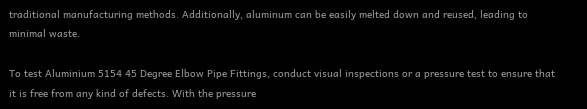traditional manufacturing methods. Additionally, aluminum can be easily melted down and reused, leading to minimal waste.

To test Aluminium 5154 45 Degree Elbow Pipe Fittings, conduct visual inspections or a pressure test to ensure that it is free from any kind of defects. With the pressure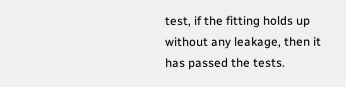test, if the fitting holds up without any leakage, then it has passed the tests.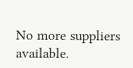No more suppliers available.